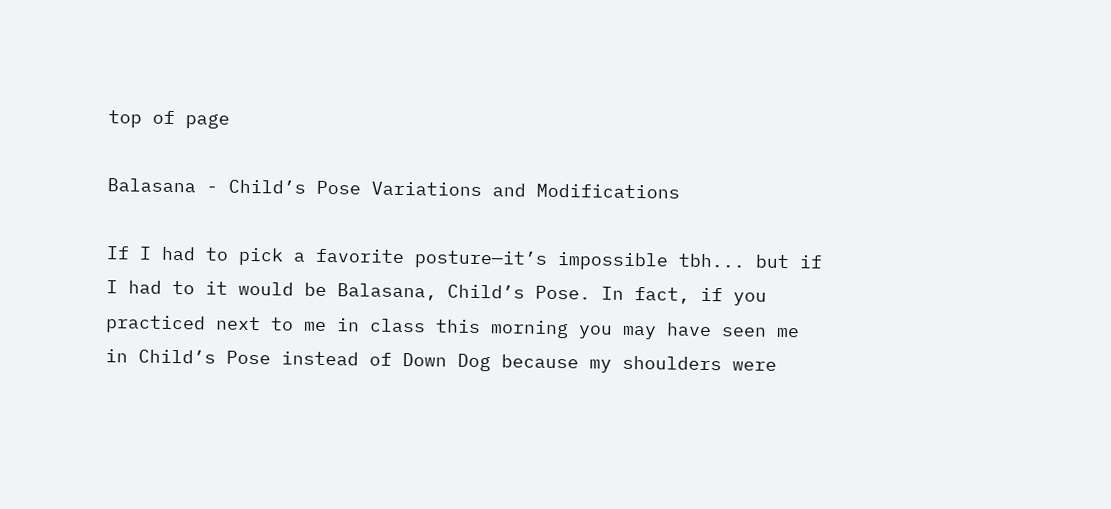top of page

Balasana - Child’s Pose Variations and Modifications

If I had to pick a favorite posture—it’s impossible tbh... but if I had to it would be Balasana, Child’s Pose. In fact, if you practiced next to me in class this morning you may have seen me in Child’s Pose instead of Down Dog because my shoulders were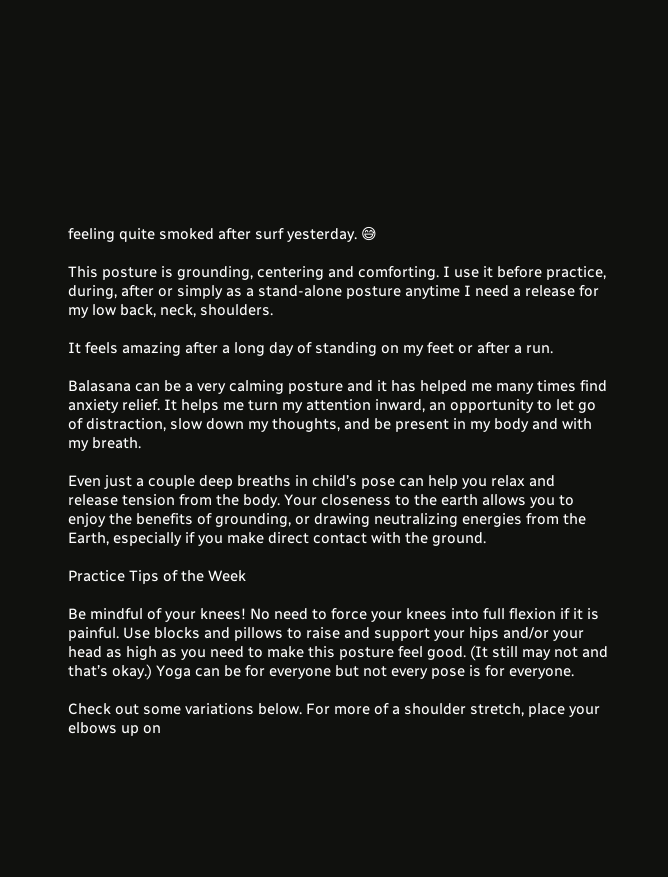feeling quite smoked after surf yesterday. 😅

This posture is grounding, centering and comforting. I use it before practice, during, after or simply as a stand-alone posture anytime I need a release for my low back, neck, shoulders.

It feels amazing after a long day of standing on my feet or after a run.

Balasana can be a very calming posture and it has helped me many times find anxiety relief. It helps me turn my attention inward, an opportunity to let go of distraction, slow down my thoughts, and be present in my body and with my breath.

Even just a couple deep breaths in child’s pose can help you relax and release tension from the body. Your closeness to the earth allows you to enjoy the benefits of grounding, or drawing neutralizing energies from the Earth, especially if you make direct contact with the ground.

Practice Tips of the Week

Be mindful of your knees! No need to force your knees into full flexion if it is painful. Use blocks and pillows to raise and support your hips and/or your head as high as you need to make this posture feel good. (It still may not and that’s okay.) Yoga can be for everyone but not every pose is for everyone.

Check out some variations below. For more of a shoulder stretch, place your elbows up on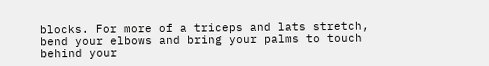blocks. For more of a triceps and lats stretch, bend your elbows and bring your palms to touch behind your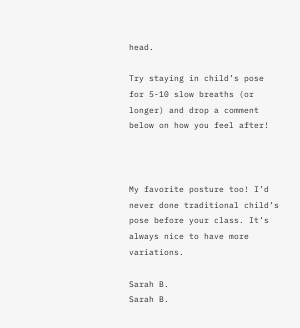head.

Try staying in child’s pose for 5-10 slow breaths (or longer) and drop a comment below on how you feel after!



My favorite posture too! I’d never done traditional child’s pose before your class. It’s always nice to have more variations.

Sarah B.
Sarah B.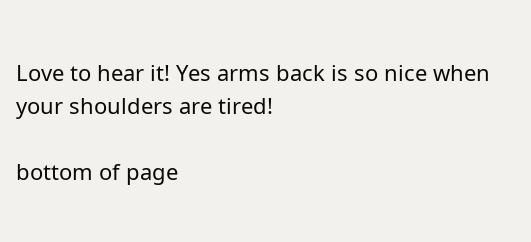Love to hear it! Yes arms back is so nice when your shoulders are tired!

bottom of page